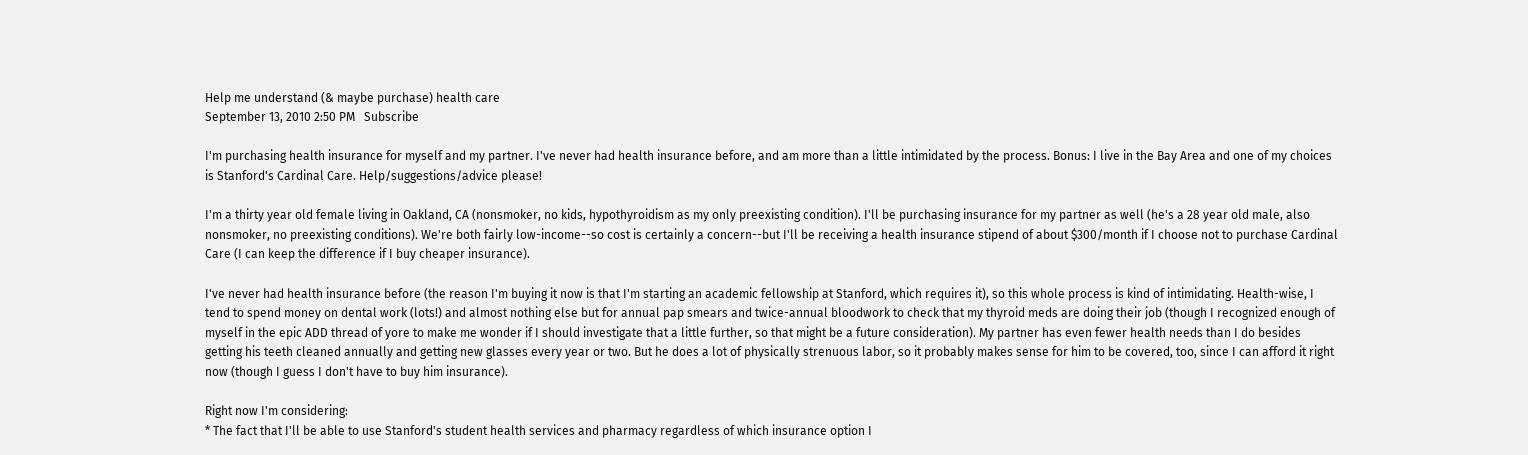Help me understand (& maybe purchase) health care
September 13, 2010 2:50 PM   Subscribe

I'm purchasing health insurance for myself and my partner. I've never had health insurance before, and am more than a little intimidated by the process. Bonus: I live in the Bay Area and one of my choices is Stanford's Cardinal Care. Help/suggestions/advice please!

I'm a thirty year old female living in Oakland, CA (nonsmoker, no kids, hypothyroidism as my only preexisting condition). I'll be purchasing insurance for my partner as well (he's a 28 year old male, also nonsmoker, no preexisting conditions). We're both fairly low-income--so cost is certainly a concern--but I'll be receiving a health insurance stipend of about $300/month if I choose not to purchase Cardinal Care (I can keep the difference if I buy cheaper insurance).

I've never had health insurance before (the reason I'm buying it now is that I'm starting an academic fellowship at Stanford, which requires it), so this whole process is kind of intimidating. Health-wise, I tend to spend money on dental work (lots!) and almost nothing else but for annual pap smears and twice-annual bloodwork to check that my thyroid meds are doing their job (though I recognized enough of myself in the epic ADD thread of yore to make me wonder if I should investigate that a little further, so that might be a future consideration). My partner has even fewer health needs than I do besides getting his teeth cleaned annually and getting new glasses every year or two. But he does a lot of physically strenuous labor, so it probably makes sense for him to be covered, too, since I can afford it right now (though I guess I don't have to buy him insurance).

Right now I'm considering:
* The fact that I'll be able to use Stanford's student health services and pharmacy regardless of which insurance option I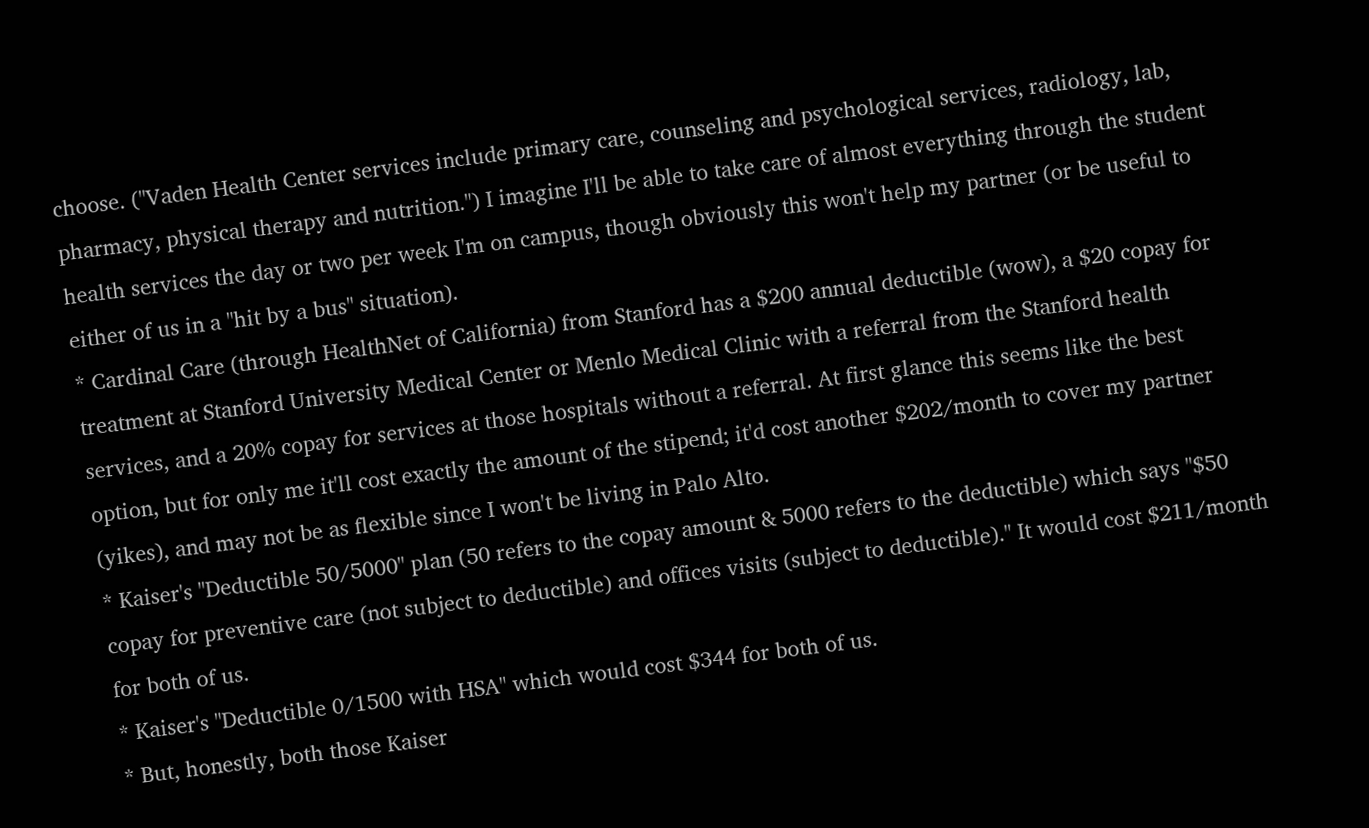choose. ("Vaden Health Center services include primary care, counseling and psychological services, radiology, lab, pharmacy, physical therapy and nutrition.") I imagine I'll be able to take care of almost everything through the student health services the day or two per week I'm on campus, though obviously this won't help my partner (or be useful to either of us in a "hit by a bus" situation).
* Cardinal Care (through HealthNet of California) from Stanford has a $200 annual deductible (wow), a $20 copay for treatment at Stanford University Medical Center or Menlo Medical Clinic with a referral from the Stanford health services, and a 20% copay for services at those hospitals without a referral. At first glance this seems like the best option, but for only me it'll cost exactly the amount of the stipend; it'd cost another $202/month to cover my partner (yikes), and may not be as flexible since I won't be living in Palo Alto.
* Kaiser's "Deductible 50/5000" plan (50 refers to the copay amount & 5000 refers to the deductible) which says "$50 copay for preventive care (not subject to deductible) and offices visits (subject to deductible)." It would cost $211/month for both of us.
* Kaiser's "Deductible 0/1500 with HSA" which would cost $344 for both of us.
* But, honestly, both those Kaiser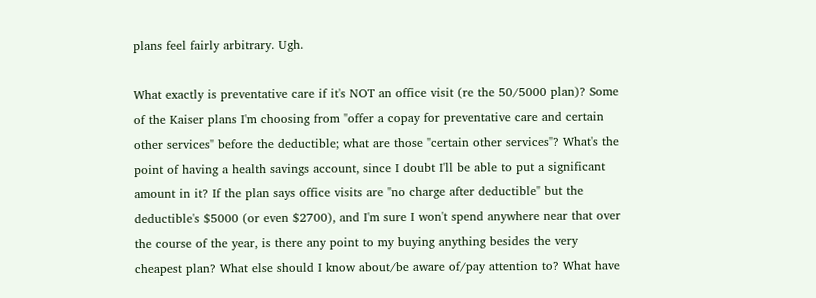plans feel fairly arbitrary. Ugh.

What exactly is preventative care if it's NOT an office visit (re the 50/5000 plan)? Some of the Kaiser plans I'm choosing from "offer a copay for preventative care and certain other services" before the deductible; what are those "certain other services"? What's the point of having a health savings account, since I doubt I'll be able to put a significant amount in it? If the plan says office visits are "no charge after deductible" but the deductible's $5000 (or even $2700), and I'm sure I won't spend anywhere near that over the course of the year, is there any point to my buying anything besides the very cheapest plan? What else should I know about/be aware of/pay attention to? What have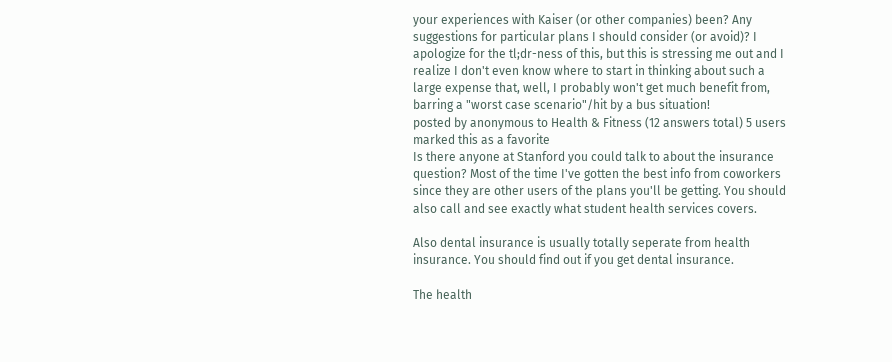your experiences with Kaiser (or other companies) been? Any suggestions for particular plans I should consider (or avoid)? I apologize for the tl;dr-ness of this, but this is stressing me out and I realize I don't even know where to start in thinking about such a large expense that, well, I probably won't get much benefit from, barring a "worst case scenario"/hit by a bus situation!
posted by anonymous to Health & Fitness (12 answers total) 5 users marked this as a favorite
Is there anyone at Stanford you could talk to about the insurance question? Most of the time I've gotten the best info from coworkers since they are other users of the plans you'll be getting. You should also call and see exactly what student health services covers.

Also dental insurance is usually totally seperate from health insurance. You should find out if you get dental insurance.

The health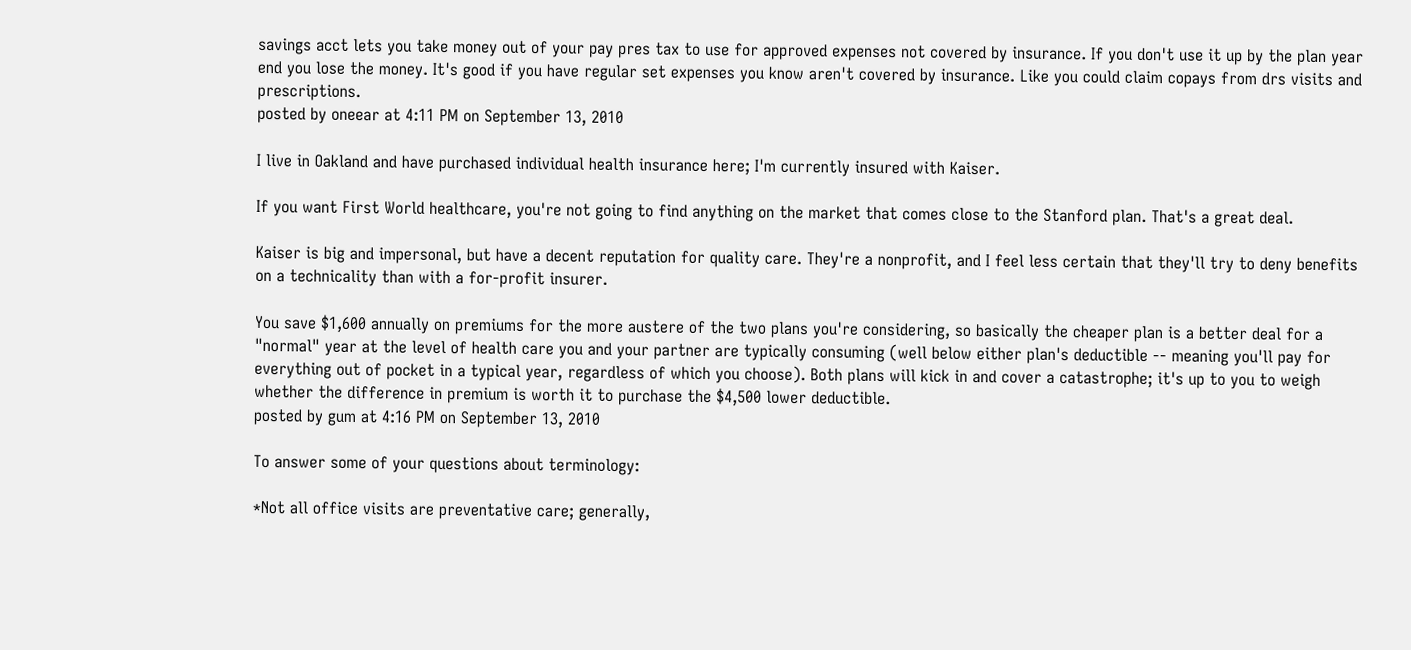savings acct lets you take money out of your pay pres tax to use for approved expenses not covered by insurance. If you don't use it up by the plan year end you lose the money. It's good if you have regular set expenses you know aren't covered by insurance. Like you could claim copays from drs visits and prescriptions.
posted by oneear at 4:11 PM on September 13, 2010

I live in Oakland and have purchased individual health insurance here; I'm currently insured with Kaiser.

If you want First World healthcare, you're not going to find anything on the market that comes close to the Stanford plan. That's a great deal.

Kaiser is big and impersonal, but have a decent reputation for quality care. They're a nonprofit, and I feel less certain that they'll try to deny benefits on a technicality than with a for-profit insurer.

You save $1,600 annually on premiums for the more austere of the two plans you're considering, so basically the cheaper plan is a better deal for a "normal" year at the level of health care you and your partner are typically consuming (well below either plan's deductible -- meaning you'll pay for everything out of pocket in a typical year, regardless of which you choose). Both plans will kick in and cover a catastrophe; it's up to you to weigh whether the difference in premium is worth it to purchase the $4,500 lower deductible.
posted by gum at 4:16 PM on September 13, 2010

To answer some of your questions about terminology:

*Not all office visits are preventative care; generally,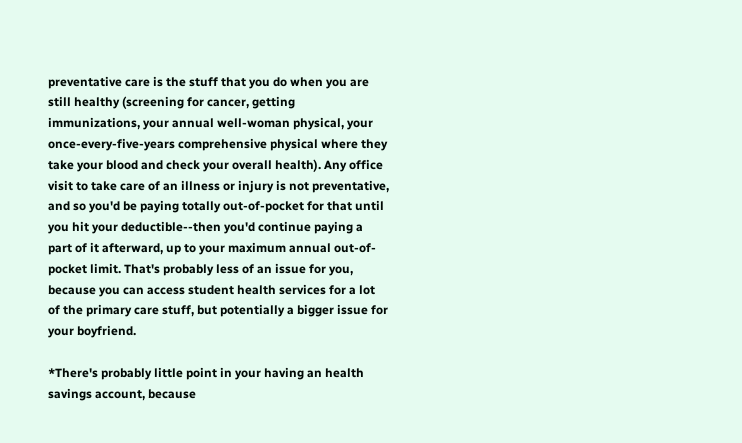preventative care is the stuff that you do when you are still healthy (screening for cancer, getting immunizations, your annual well-woman physical, your once-every-five-years comprehensive physical where they take your blood and check your overall health). Any office visit to take care of an illness or injury is not preventative, and so you'd be paying totally out-of-pocket for that until you hit your deductible--then you'd continue paying a part of it afterward, up to your maximum annual out-of-pocket limit. That's probably less of an issue for you, because you can access student health services for a lot of the primary care stuff, but potentially a bigger issue for your boyfriend.

*There's probably little point in your having an health savings account, because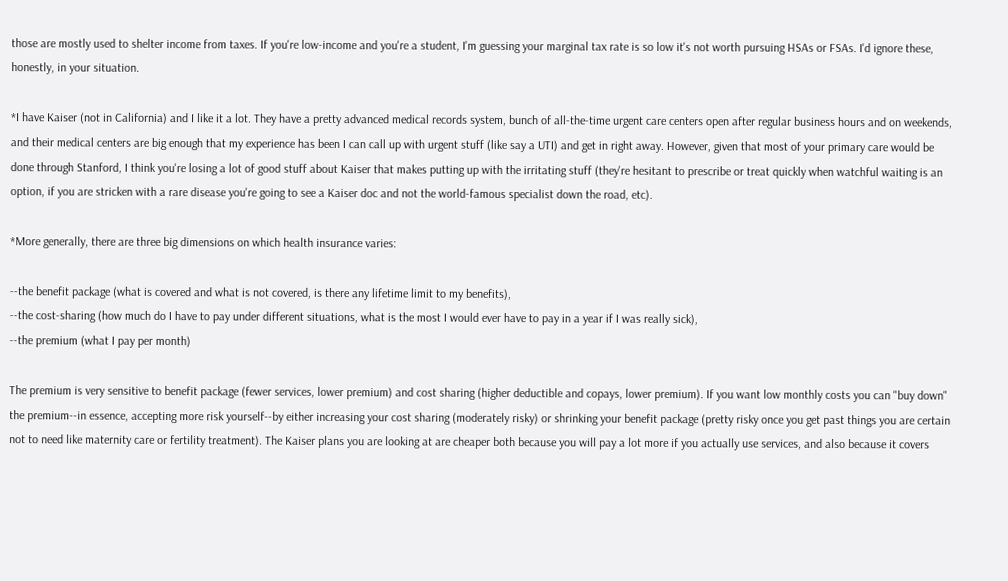those are mostly used to shelter income from taxes. If you're low-income and you're a student, I'm guessing your marginal tax rate is so low it's not worth pursuing HSAs or FSAs. I'd ignore these, honestly, in your situation.

*I have Kaiser (not in California) and I like it a lot. They have a pretty advanced medical records system, bunch of all-the-time urgent care centers open after regular business hours and on weekends, and their medical centers are big enough that my experience has been I can call up with urgent stuff (like say a UTI) and get in right away. However, given that most of your primary care would be done through Stanford, I think you're losing a lot of good stuff about Kaiser that makes putting up with the irritating stuff (they're hesitant to prescribe or treat quickly when watchful waiting is an option, if you are stricken with a rare disease you're going to see a Kaiser doc and not the world-famous specialist down the road, etc).

*More generally, there are three big dimensions on which health insurance varies:

--the benefit package (what is covered and what is not covered, is there any lifetime limit to my benefits),
--the cost-sharing (how much do I have to pay under different situations, what is the most I would ever have to pay in a year if I was really sick),
--the premium (what I pay per month)

The premium is very sensitive to benefit package (fewer services, lower premium) and cost sharing (higher deductible and copays, lower premium). If you want low monthly costs you can "buy down" the premium--in essence, accepting more risk yourself--by either increasing your cost sharing (moderately risky) or shrinking your benefit package (pretty risky once you get past things you are certain not to need like maternity care or fertility treatment). The Kaiser plans you are looking at are cheaper both because you will pay a lot more if you actually use services, and also because it covers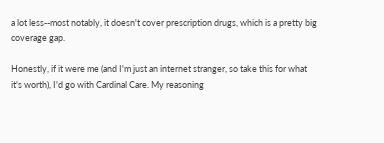a lot less--most notably, it doesn't cover prescription drugs, which is a pretty big coverage gap.

Honestly, if it were me (and I'm just an internet stranger, so take this for what it's worth), I'd go with Cardinal Care. My reasoning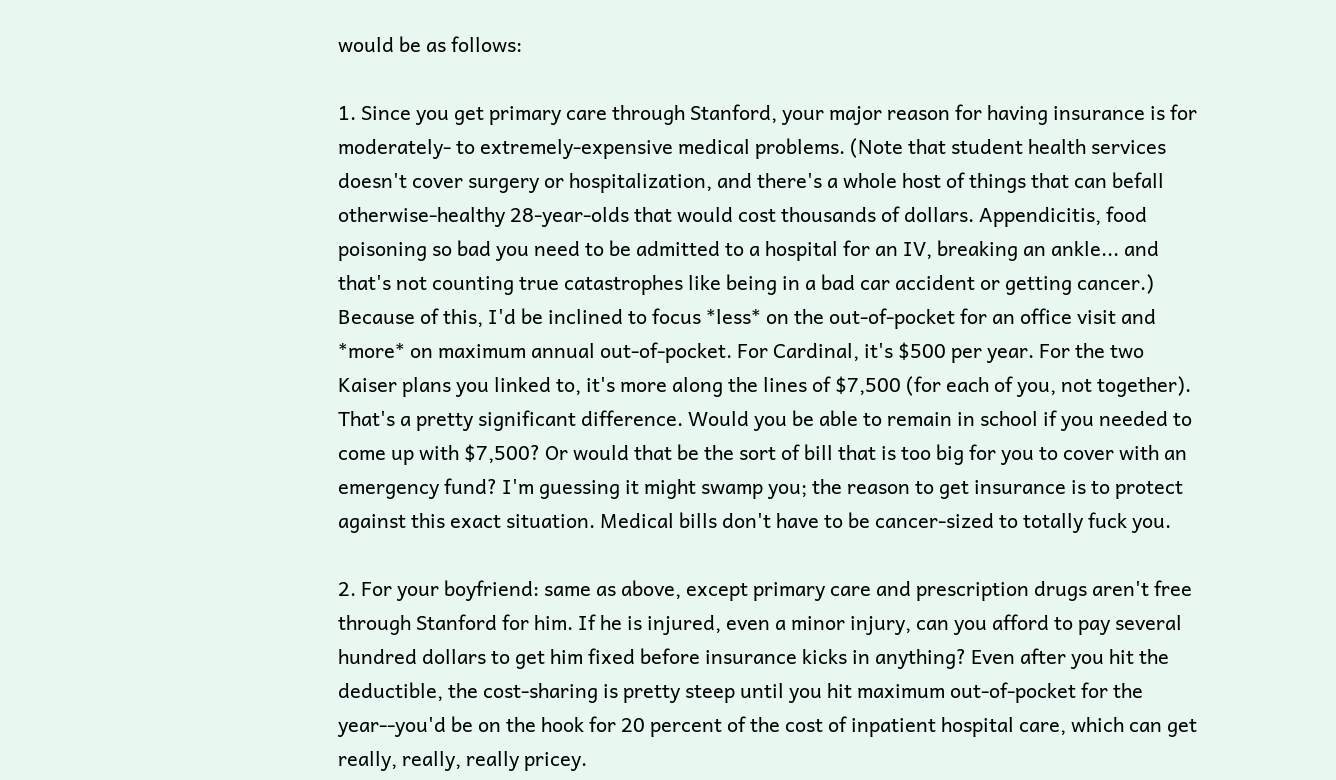would be as follows:

1. Since you get primary care through Stanford, your major reason for having insurance is for moderately- to extremely-expensive medical problems. (Note that student health services doesn't cover surgery or hospitalization, and there's a whole host of things that can befall otherwise-healthy 28-year-olds that would cost thousands of dollars. Appendicitis, food poisoning so bad you need to be admitted to a hospital for an IV, breaking an ankle... and that's not counting true catastrophes like being in a bad car accident or getting cancer.) Because of this, I'd be inclined to focus *less* on the out-of-pocket for an office visit and *more* on maximum annual out-of-pocket. For Cardinal, it's $500 per year. For the two Kaiser plans you linked to, it's more along the lines of $7,500 (for each of you, not together). That's a pretty significant difference. Would you be able to remain in school if you needed to come up with $7,500? Or would that be the sort of bill that is too big for you to cover with an emergency fund? I'm guessing it might swamp you; the reason to get insurance is to protect against this exact situation. Medical bills don't have to be cancer-sized to totally fuck you.

2. For your boyfriend: same as above, except primary care and prescription drugs aren't free through Stanford for him. If he is injured, even a minor injury, can you afford to pay several hundred dollars to get him fixed before insurance kicks in anything? Even after you hit the deductible, the cost-sharing is pretty steep until you hit maximum out-of-pocket for the year--you'd be on the hook for 20 percent of the cost of inpatient hospital care, which can get really, really, really pricey.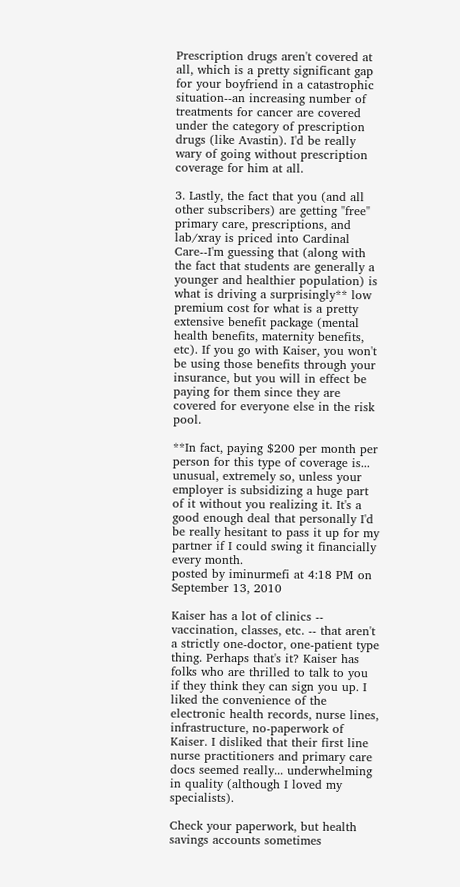Prescription drugs aren't covered at all, which is a pretty significant gap for your boyfriend in a catastrophic situation--an increasing number of treatments for cancer are covered under the category of prescription drugs (like Avastin). I'd be really wary of going without prescription coverage for him at all.

3. Lastly, the fact that you (and all other subscribers) are getting "free" primary care, prescriptions, and lab/xray is priced into Cardinal Care--I'm guessing that (along with the fact that students are generally a younger and healthier population) is what is driving a surprisingly** low premium cost for what is a pretty extensive benefit package (mental health benefits, maternity benefits, etc). If you go with Kaiser, you won't be using those benefits through your insurance, but you will in effect be paying for them since they are covered for everyone else in the risk pool.

**In fact, paying $200 per month per person for this type of coverage is... unusual, extremely so, unless your employer is subsidizing a huge part of it without you realizing it. It's a good enough deal that personally I'd be really hesitant to pass it up for my partner if I could swing it financially every month.
posted by iminurmefi at 4:18 PM on September 13, 2010

Kaiser has a lot of clinics -- vaccination, classes, etc. -- that aren't a strictly one-doctor, one-patient type thing. Perhaps that's it? Kaiser has folks who are thrilled to talk to you if they think they can sign you up. I liked the convenience of the electronic health records, nurse lines, infrastructure, no-paperwork of Kaiser. I disliked that their first line nurse practitioners and primary care docs seemed really... underwhelming in quality (although I loved my specialists).

Check your paperwork, but health savings accounts sometimes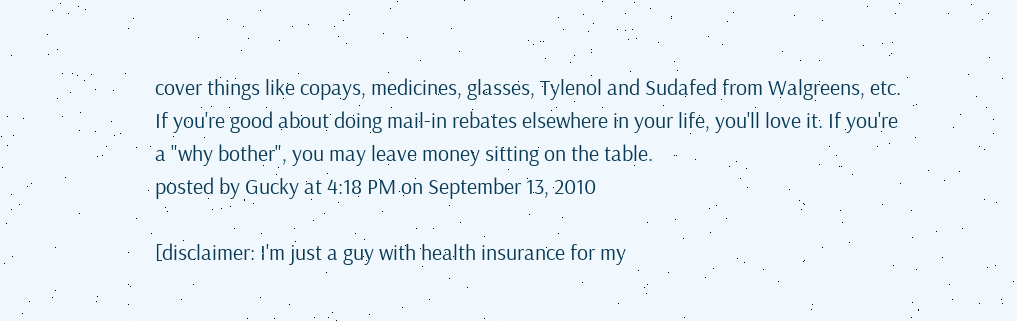cover things like copays, medicines, glasses, Tylenol and Sudafed from Walgreens, etc. If you're good about doing mail-in rebates elsewhere in your life, you'll love it. If you're a "why bother", you may leave money sitting on the table.
posted by Gucky at 4:18 PM on September 13, 2010

[disclaimer: I'm just a guy with health insurance for my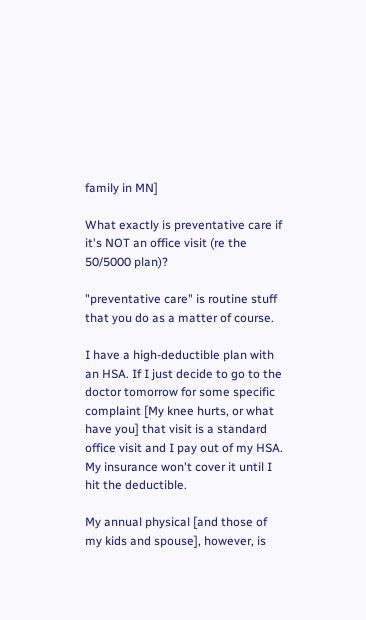family in MN]

What exactly is preventative care if it's NOT an office visit (re the 50/5000 plan)?

"preventative care" is routine stuff that you do as a matter of course.

I have a high-deductible plan with an HSA. If I just decide to go to the doctor tomorrow for some specific complaint [My knee hurts, or what have you] that visit is a standard office visit and I pay out of my HSA. My insurance won't cover it until I hit the deductible.

My annual physical [and those of my kids and spouse], however, is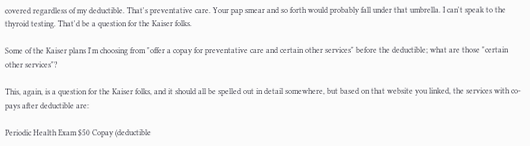covered regardless of my deductible. That's preventative care. Your pap smear and so forth would probably fall under that umbrella. I can't speak to the thyroid testing. That'd be a question for the Kaiser folks.

Some of the Kaiser plans I'm choosing from "offer a copay for preventative care and certain other services" before the deductible; what are those "certain other services"?

This, again, is a question for the Kaiser folks, and it should all be spelled out in detail somewhere, but based on that website you linked, the services with co-pays after deductible are:

Periodic Health Exam $50 Copay (deductible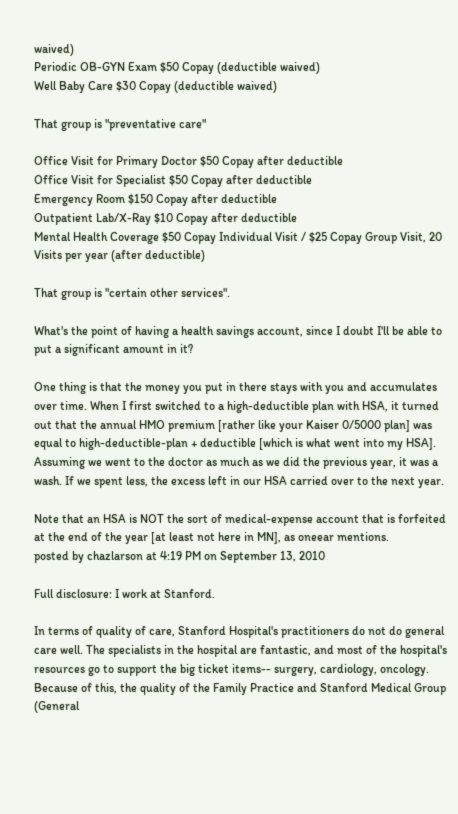waived)
Periodic OB-GYN Exam $50 Copay (deductible waived)
Well Baby Care $30 Copay (deductible waived)

That group is "preventative care"

Office Visit for Primary Doctor $50 Copay after deductible
Office Visit for Specialist $50 Copay after deductible
Emergency Room $150 Copay after deductible
Outpatient Lab/X-Ray $10 Copay after deductible
Mental Health Coverage $50 Copay Individual Visit / $25 Copay Group Visit, 20 Visits per year (after deductible)

That group is "certain other services".

What's the point of having a health savings account, since I doubt I'll be able to put a significant amount in it?

One thing is that the money you put in there stays with you and accumulates over time. When I first switched to a high-deductible plan with HSA, it turned out that the annual HMO premium [rather like your Kaiser 0/5000 plan] was equal to high-deductible-plan + deductible [which is what went into my HSA]. Assuming we went to the doctor as much as we did the previous year, it was a wash. If we spent less, the excess left in our HSA carried over to the next year.

Note that an HSA is NOT the sort of medical-expense account that is forfeited at the end of the year [at least not here in MN], as oneear mentions.
posted by chazlarson at 4:19 PM on September 13, 2010

Full disclosure: I work at Stanford.

In terms of quality of care, Stanford Hospital's practitioners do not do general care well. The specialists in the hospital are fantastic, and most of the hospital's resources go to support the big ticket items-- surgery, cardiology, oncology. Because of this, the quality of the Family Practice and Stanford Medical Group (General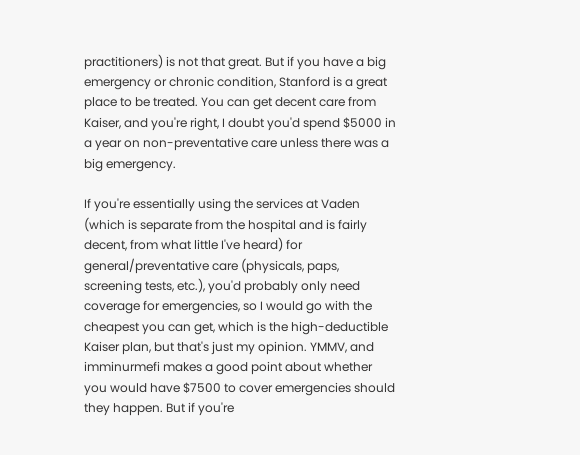practitioners) is not that great. But if you have a big emergency or chronic condition, Stanford is a great place to be treated. You can get decent care from Kaiser, and you're right, I doubt you'd spend $5000 in a year on non-preventative care unless there was a big emergency.

If you're essentially using the services at Vaden (which is separate from the hospital and is fairly decent, from what little I've heard) for general/preventative care (physicals, paps, screening tests, etc.), you'd probably only need coverage for emergencies, so I would go with the cheapest you can get, which is the high-deductible Kaiser plan, but that's just my opinion. YMMV, and imminurmefi makes a good point about whether you would have $7500 to cover emergencies should they happen. But if you're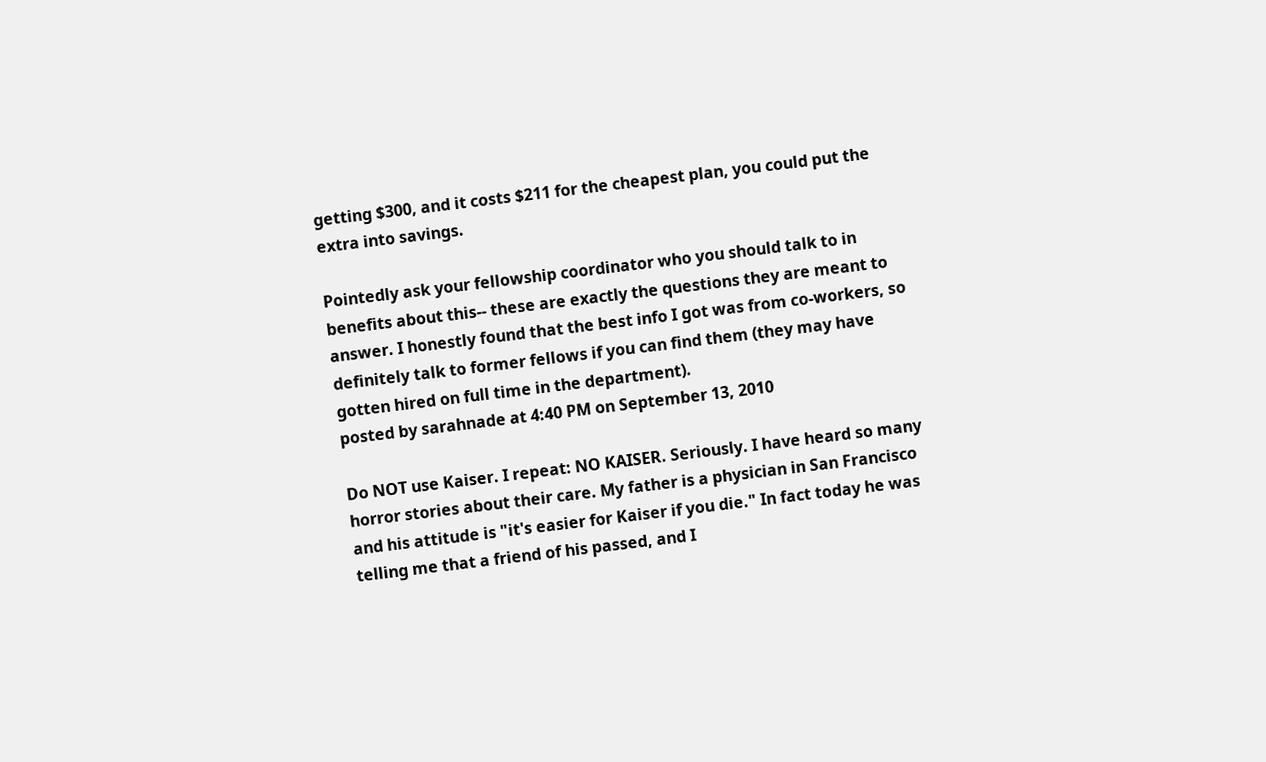getting $300, and it costs $211 for the cheapest plan, you could put the extra into savings.

Pointedly ask your fellowship coordinator who you should talk to in benefits about this-- these are exactly the questions they are meant to answer. I honestly found that the best info I got was from co-workers, so definitely talk to former fellows if you can find them (they may have gotten hired on full time in the department).
posted by sarahnade at 4:40 PM on September 13, 2010

Do NOT use Kaiser. I repeat: NO KAISER. Seriously. I have heard so many horror stories about their care. My father is a physician in San Francisco and his attitude is "it's easier for Kaiser if you die." In fact today he was telling me that a friend of his passed, and I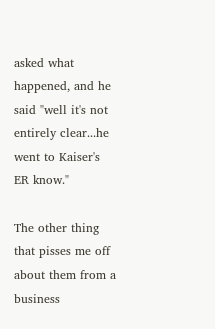asked what happened, and he said "well it's not entirely clear...he went to Kaiser's ER know."

The other thing that pisses me off about them from a business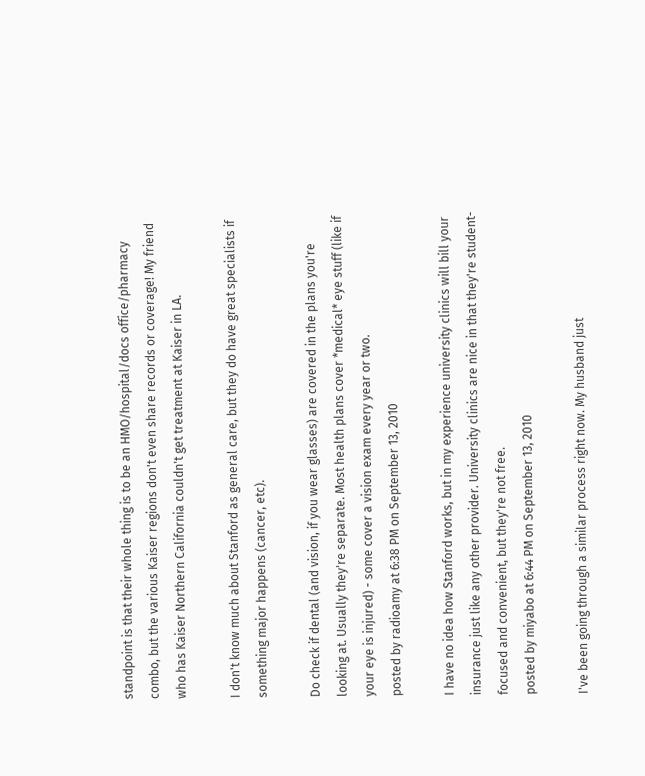standpoint is that their whole thing is to be an HMO/hospital/docs office/pharmacy combo, but the various Kaiser regions don't even share records or coverage! My friend who has Kaiser Northern California couldn't get treatment at Kaiser in LA.

I don't know much about Stanford as general care, but they do have great specialists if something major happens (cancer, etc).

Do check if dental (and vision, if you wear glasses) are covered in the plans you're looking at. Usually they're separate. Most health plans cover *medical* eye stuff (like if your eye is injured) - some cover a vision exam every year or two.
posted by radioamy at 6:38 PM on September 13, 2010

I have no idea how Stanford works, but in my experience university clinics will bill your insurance just like any other provider. University clinics are nice in that they're student-focused and convenient, but they're not free.
posted by miyabo at 6:44 PM on September 13, 2010

I've been going through a similar process right now. My husband just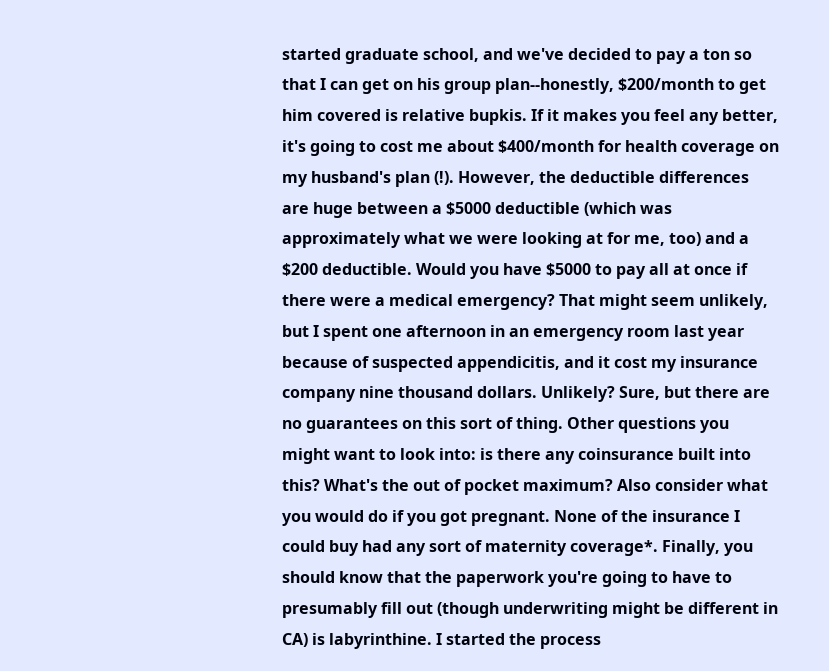started graduate school, and we've decided to pay a ton so that I can get on his group plan--honestly, $200/month to get him covered is relative bupkis. If it makes you feel any better, it's going to cost me about $400/month for health coverage on my husband's plan (!). However, the deductible differences are huge between a $5000 deductible (which was approximately what we were looking at for me, too) and a $200 deductible. Would you have $5000 to pay all at once if there were a medical emergency? That might seem unlikely, but I spent one afternoon in an emergency room last year because of suspected appendicitis, and it cost my insurance company nine thousand dollars. Unlikely? Sure, but there are no guarantees on this sort of thing. Other questions you might want to look into: is there any coinsurance built into this? What's the out of pocket maximum? Also consider what you would do if you got pregnant. None of the insurance I could buy had any sort of maternity coverage*. Finally, you should know that the paperwork you're going to have to presumably fill out (though underwriting might be different in CA) is labyrinthine. I started the process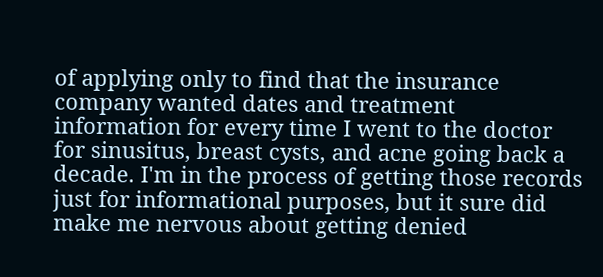of applying only to find that the insurance company wanted dates and treatment information for every time I went to the doctor for sinusitus, breast cysts, and acne going back a decade. I'm in the process of getting those records just for informational purposes, but it sure did make me nervous about getting denied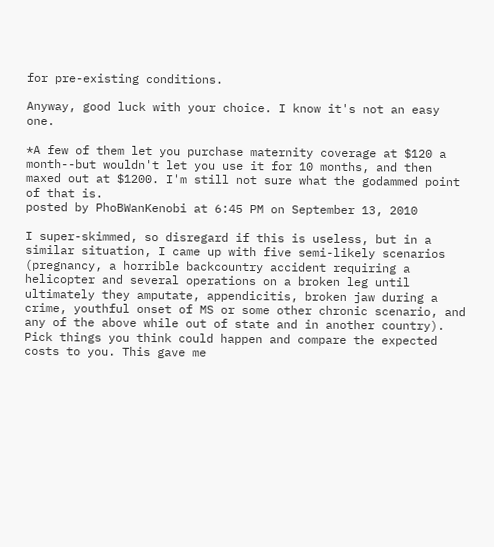for pre-existing conditions.

Anyway, good luck with your choice. I know it's not an easy one.

*A few of them let you purchase maternity coverage at $120 a month--but wouldn't let you use it for 10 months, and then maxed out at $1200. I'm still not sure what the godammed point of that is.
posted by PhoBWanKenobi at 6:45 PM on September 13, 2010

I super-skimmed, so disregard if this is useless, but in a similar situation, I came up with five semi-likely scenarios (pregnancy, a horrible backcountry accident requiring a helicopter and several operations on a broken leg until ultimately they amputate, appendicitis, broken jaw during a crime, youthful onset of MS or some other chronic scenario, and any of the above while out of state and in another country). Pick things you think could happen and compare the expected costs to you. This gave me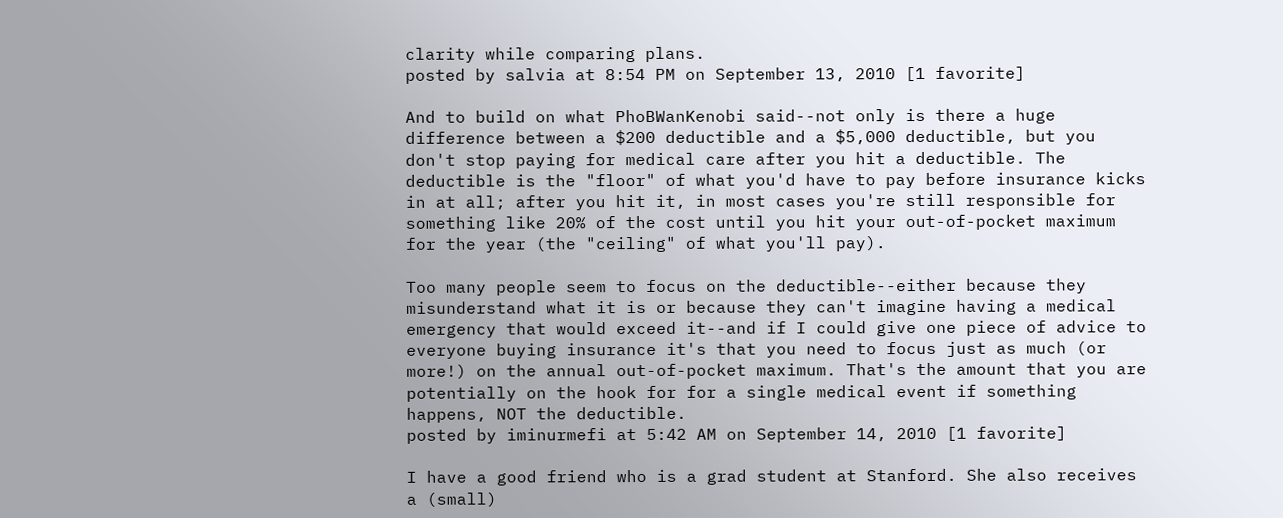clarity while comparing plans.
posted by salvia at 8:54 PM on September 13, 2010 [1 favorite]

And to build on what PhoBWanKenobi said--not only is there a huge difference between a $200 deductible and a $5,000 deductible, but you don't stop paying for medical care after you hit a deductible. The deductible is the "floor" of what you'd have to pay before insurance kicks in at all; after you hit it, in most cases you're still responsible for something like 20% of the cost until you hit your out-of-pocket maximum for the year (the "ceiling" of what you'll pay).

Too many people seem to focus on the deductible--either because they misunderstand what it is or because they can't imagine having a medical emergency that would exceed it--and if I could give one piece of advice to everyone buying insurance it's that you need to focus just as much (or more!) on the annual out-of-pocket maximum. That's the amount that you are potentially on the hook for for a single medical event if something happens, NOT the deductible.
posted by iminurmefi at 5:42 AM on September 14, 2010 [1 favorite]

I have a good friend who is a grad student at Stanford. She also receives a (small)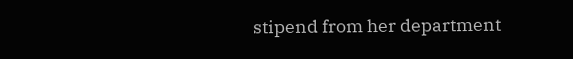stipend from her department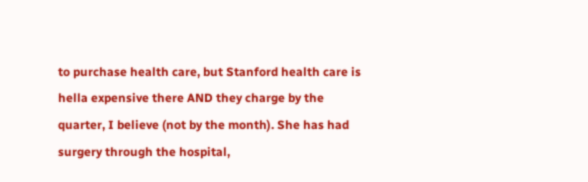to purchase health care, but Stanford health care is hella expensive there AND they charge by the quarter, I believe (not by the month). She has had surgery through the hospital,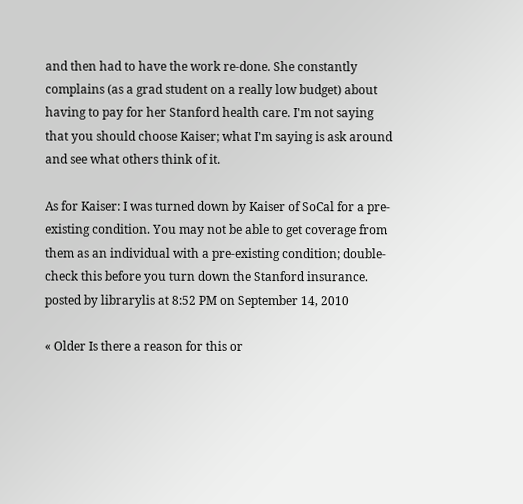and then had to have the work re-done. She constantly complains (as a grad student on a really low budget) about having to pay for her Stanford health care. I'm not saying that you should choose Kaiser; what I'm saying is ask around and see what others think of it.

As for Kaiser: I was turned down by Kaiser of SoCal for a pre-existing condition. You may not be able to get coverage from them as an individual with a pre-existing condition; double-check this before you turn down the Stanford insurance.
posted by librarylis at 8:52 PM on September 14, 2010

« Older Is there a reason for this or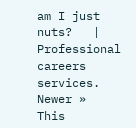am I just nuts?   |   Professional careers services. Newer »
This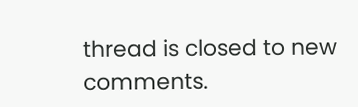thread is closed to new comments.